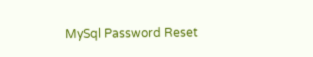MySql Password Reset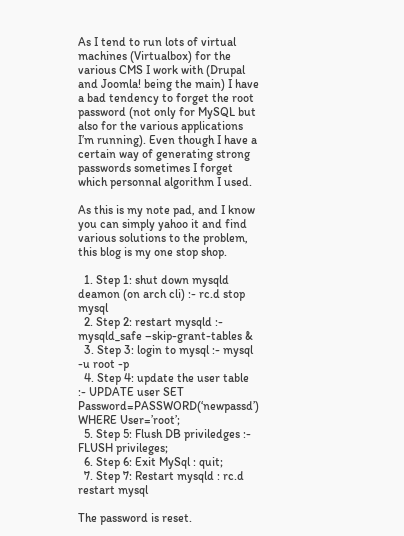As I tend to run lots of virtual machines (Virtualbox) for the various CMS I work with (Drupal and Joomla! being the main) I have a bad tendency to forget the root password (not only for MySQL but also for the various applications I’m running). Even though I have a certain way of generating strong passwords sometimes I forget which personnal algorithm I used.

As this is my note pad, and I know you can simply yahoo it and find various solutions to the problem, this blog is my one stop shop.

  1. Step 1: shut down mysqld deamon (on arch cli) :- rc.d stop mysql
  2. Step 2: restart mysqld :- mysqld_safe –skip-grant-tables &
  3. Step 3: login to mysql :- mysql -u root -p
  4. Step 4: update the user table :- UPDATE user SET Password=PASSWORD(‘newpassd’) WHERE User=’root’;
  5. Step 5: Flush DB priviledges :- FLUSH privileges;
  6. Step 6: Exit MySql : quit;
  7. Step 7: Restart mysqld : rc.d restart mysql

The password is reset.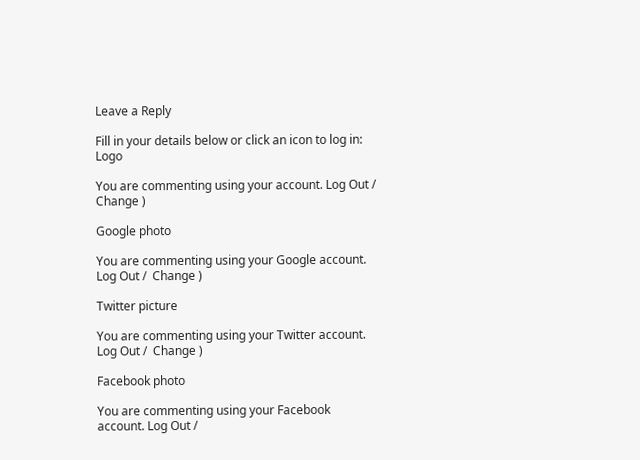Leave a Reply

Fill in your details below or click an icon to log in: Logo

You are commenting using your account. Log Out /  Change )

Google photo

You are commenting using your Google account. Log Out /  Change )

Twitter picture

You are commenting using your Twitter account. Log Out /  Change )

Facebook photo

You are commenting using your Facebook account. Log Out /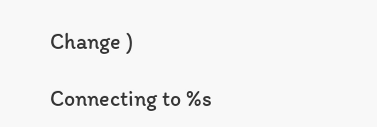Change )

Connecting to %s